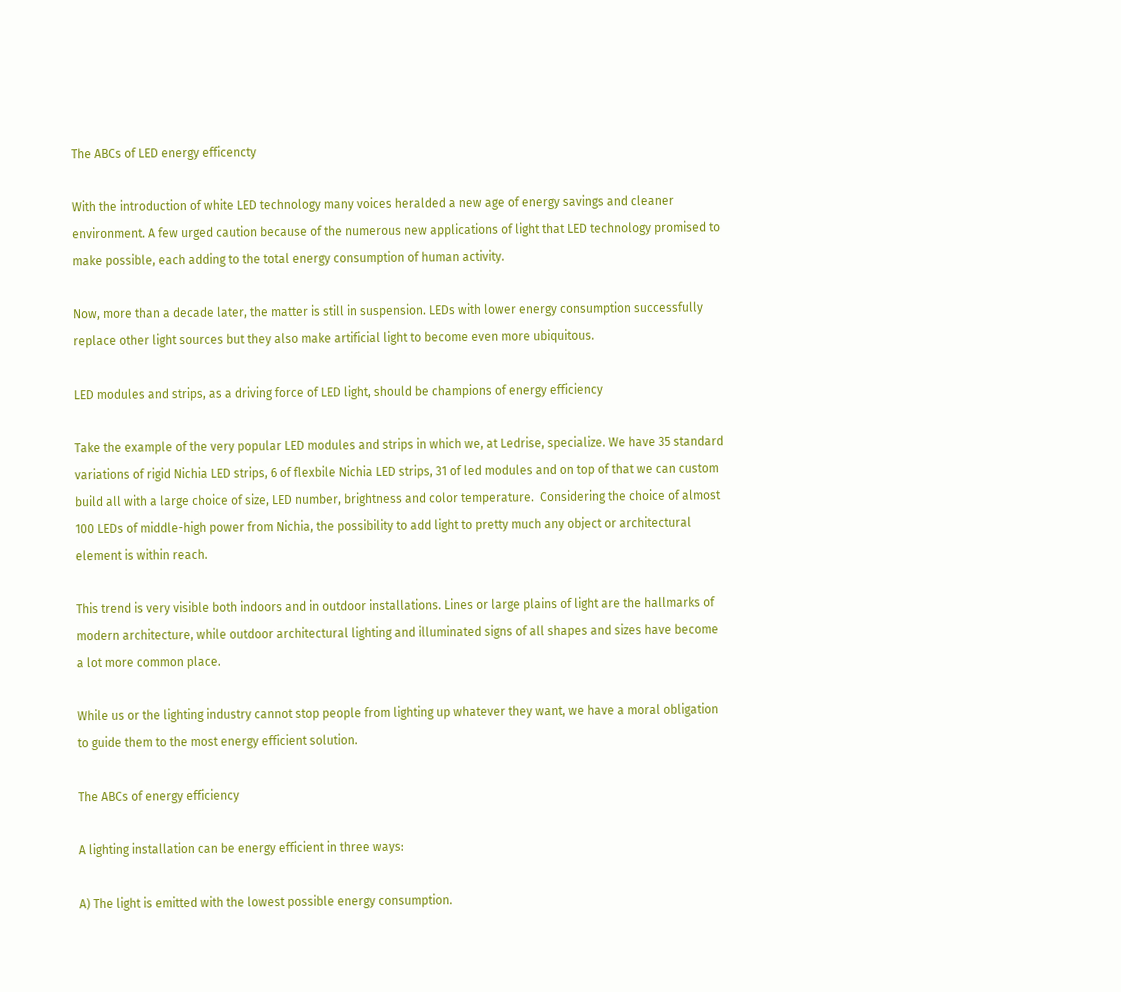The ABCs of LED energy efficencty

With the introduction of white LED technology many voices heralded a new age of energy savings and cleaner environment. A few urged caution because of the numerous new applications of light that LED technology promised to make possible, each adding to the total energy consumption of human activity.

Now, more than a decade later, the matter is still in suspension. LEDs with lower energy consumption successfully replace other light sources but they also make artificial light to become even more ubiquitous.

LED modules and strips, as a driving force of LED light, should be champions of energy efficiency

Take the example of the very popular LED modules and strips in which we, at Ledrise, specialize. We have 35 standard variations of rigid Nichia LED strips, 6 of flexbile Nichia LED strips, 31 of led modules and on top of that we can custom build all with a large choice of size, LED number, brightness and color temperature.  Considering the choice of almost 100 LEDs of middle-high power from Nichia, the possibility to add light to pretty much any object or architectural element is within reach.

This trend is very visible both indoors and in outdoor installations. Lines or large plains of light are the hallmarks of modern architecture, while outdoor architectural lighting and illuminated signs of all shapes and sizes have become a lot more common place.

While us or the lighting industry cannot stop people from lighting up whatever they want, we have a moral obligation to guide them to the most energy efficient solution.

The ABCs of energy efficiency

A lighting installation can be energy efficient in three ways:

A) The light is emitted with the lowest possible energy consumption.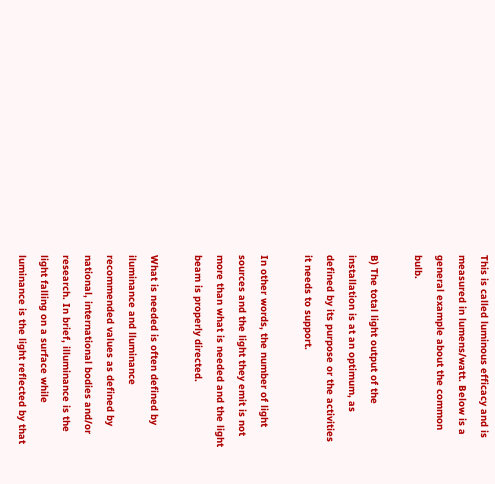This is called luminous efficacy and is measured in lumens/watt. Below is a general example about the common bulb.

B) The total light output of the installation is at an optimum, as defined by its purpose or the activities it needs to support.

In other words, the number of light sources and the light they emit is not more than what is needed and the light beam is properly directed.

What is needed is often defined by iluminance and lluminance recommended values as defined by national, international bodies and/or research. In brief, illuminance is the light falling on a surface while luminance is the light reflected by that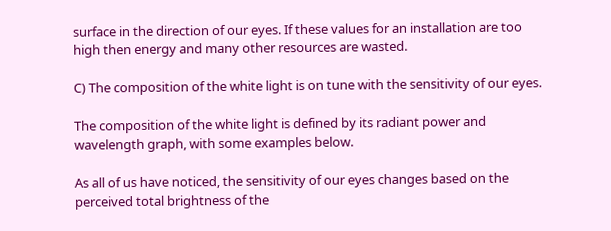surface in the direction of our eyes. If these values for an installation are too high then energy and many other resources are wasted.

C) The composition of the white light is on tune with the sensitivity of our eyes.

The composition of the white light is defined by its radiant power and wavelength graph, with some examples below.

As all of us have noticed, the sensitivity of our eyes changes based on the perceived total brightness of the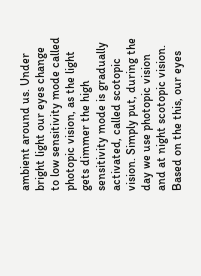ambient around us. Under bright light our eyes change to low sensitivity mode called photopic vision, as the light gets dimmer the high sensitivity mode is gradually activated, called scotopic vision. Simply put, during the day we use photopic vision and at night scotopic vision. Based on the this, our eyes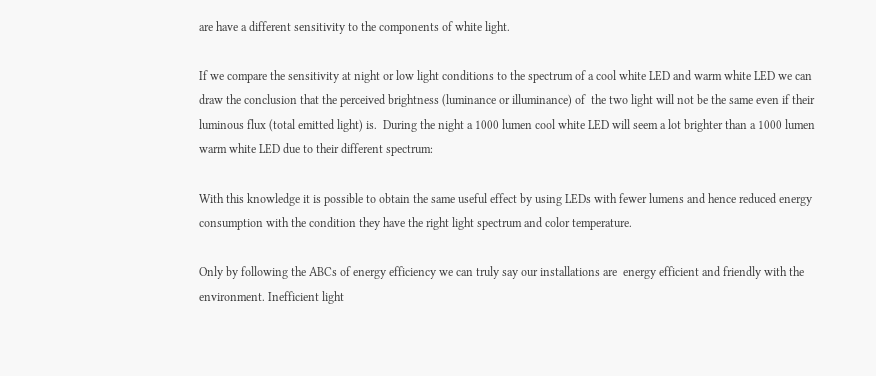are have a different sensitivity to the components of white light.

If we compare the sensitivity at night or low light conditions to the spectrum of a cool white LED and warm white LED we can draw the conclusion that the perceived brightness (luminance or illuminance) of  the two light will not be the same even if their luminous flux (total emitted light) is.  During the night a 1000 lumen cool white LED will seem a lot brighter than a 1000 lumen warm white LED due to their different spectrum:

With this knowledge it is possible to obtain the same useful effect by using LEDs with fewer lumens and hence reduced energy consumption with the condition they have the right light spectrum and color temperature.

Only by following the ABCs of energy efficiency we can truly say our installations are  energy efficient and friendly with the environment. Inefficient light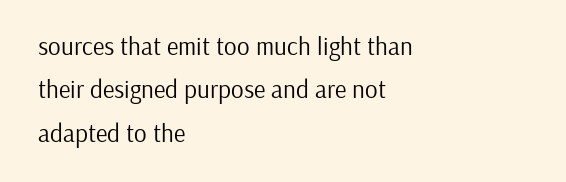sources that emit too much light than their designed purpose and are not adapted to the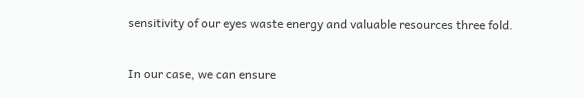sensitivity of our eyes waste energy and valuable resources three fold.

In our case, we can ensure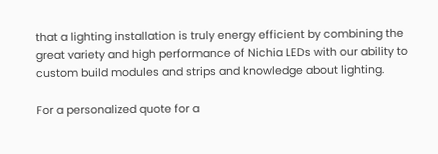that a lighting installation is truly energy efficient by combining the great variety and high performance of Nichia LEDs with our ability to custom build modules and strips and knowledge about lighting.

For a personalized quote for a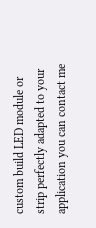custom build LED module or strip perfectly adapted to your application you can contact me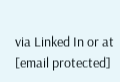via Linked In or at [email protected]